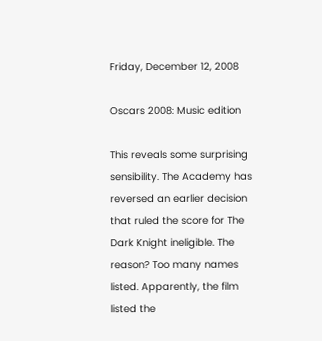Friday, December 12, 2008

Oscars 2008: Music edition

This reveals some surprising sensibility. The Academy has reversed an earlier decision that ruled the score for The Dark Knight ineligible. The reason? Too many names listed. Apparently, the film listed the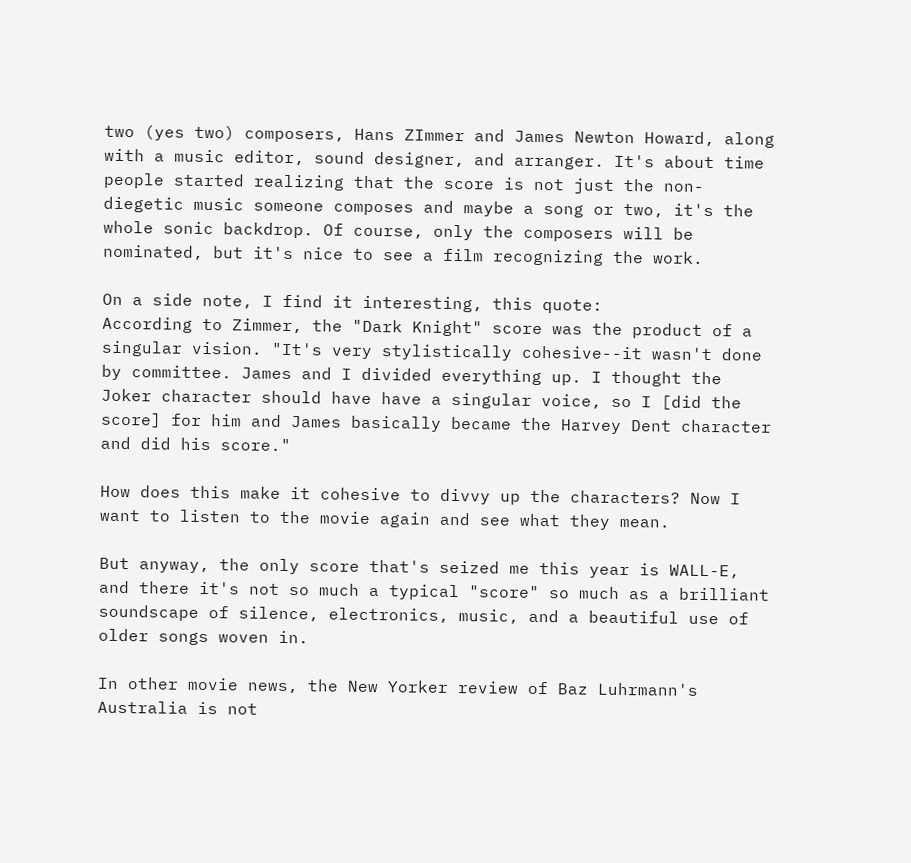two (yes two) composers, Hans ZImmer and James Newton Howard, along with a music editor, sound designer, and arranger. It's about time people started realizing that the score is not just the non-diegetic music someone composes and maybe a song or two, it's the whole sonic backdrop. Of course, only the composers will be nominated, but it's nice to see a film recognizing the work.

On a side note, I find it interesting, this quote:
According to Zimmer, the "Dark Knight" score was the product of a singular vision. "It's very stylistically cohesive--it wasn't done by committee. James and I divided everything up. I thought the Joker character should have have a singular voice, so I [did the score] for him and James basically became the Harvey Dent character and did his score."

How does this make it cohesive to divvy up the characters? Now I want to listen to the movie again and see what they mean.

But anyway, the only score that's seized me this year is WALL-E, and there it's not so much a typical "score" so much as a brilliant soundscape of silence, electronics, music, and a beautiful use of older songs woven in.

In other movie news, the New Yorker review of Baz Luhrmann's Australia is not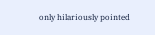only hilariously pointed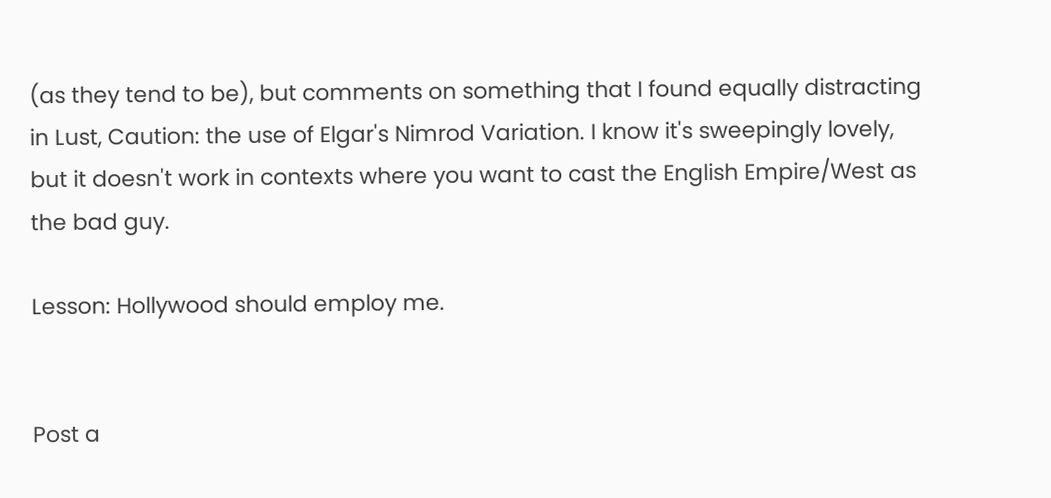(as they tend to be), but comments on something that I found equally distracting in Lust, Caution: the use of Elgar's Nimrod Variation. I know it's sweepingly lovely, but it doesn't work in contexts where you want to cast the English Empire/West as the bad guy.

Lesson: Hollywood should employ me.


Post a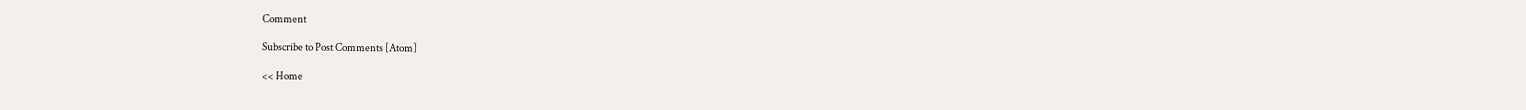Comment

Subscribe to Post Comments [Atom]

<< Home